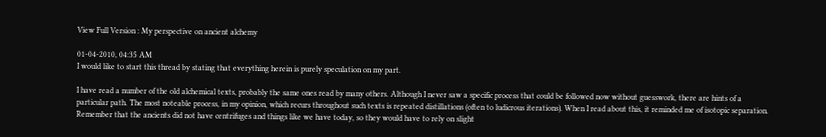View Full Version : My perspective on ancient alchemy

01-04-2010, 04:35 AM
I would like to start this thread by stating that everything herein is purely speculation on my part.

I have read a number of the old alchemical texts, probably the same ones read by many others. Although I never saw a specific process that could be followed now without guesswork, there are hints of a particular path. The most noteable process, in my opinion, which recurs throughout such texts is repeated distillations (often to ludicrous iterations). When I read about this, it reminded me of isotopic separation. Remember that the ancients did not have centrifuges and things like we have today, so they would have to rely on slight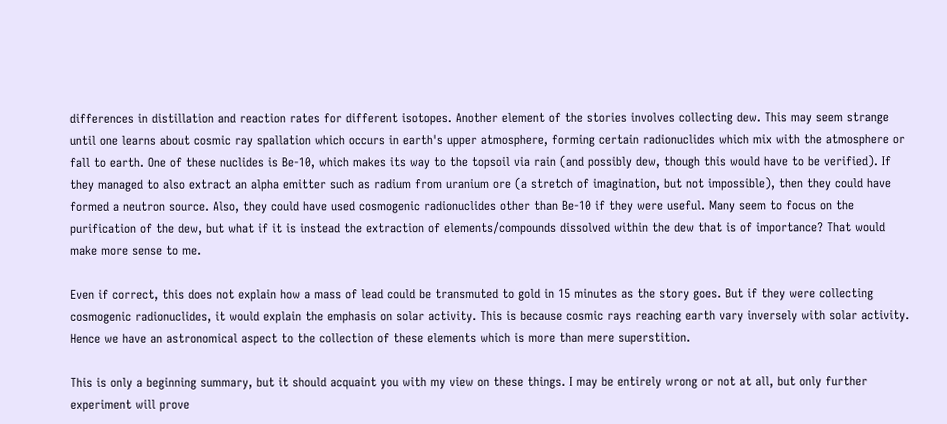differences in distillation and reaction rates for different isotopes. Another element of the stories involves collecting dew. This may seem strange until one learns about cosmic ray spallation which occurs in earth's upper atmosphere, forming certain radionuclides which mix with the atmosphere or fall to earth. One of these nuclides is Be-10, which makes its way to the topsoil via rain (and possibly dew, though this would have to be verified). If they managed to also extract an alpha emitter such as radium from uranium ore (a stretch of imagination, but not impossible), then they could have formed a neutron source. Also, they could have used cosmogenic radionuclides other than Be-10 if they were useful. Many seem to focus on the purification of the dew, but what if it is instead the extraction of elements/compounds dissolved within the dew that is of importance? That would make more sense to me.

Even if correct, this does not explain how a mass of lead could be transmuted to gold in 15 minutes as the story goes. But if they were collecting cosmogenic radionuclides, it would explain the emphasis on solar activity. This is because cosmic rays reaching earth vary inversely with solar activity. Hence we have an astronomical aspect to the collection of these elements which is more than mere superstition.

This is only a beginning summary, but it should acquaint you with my view on these things. I may be entirely wrong or not at all, but only further experiment will prove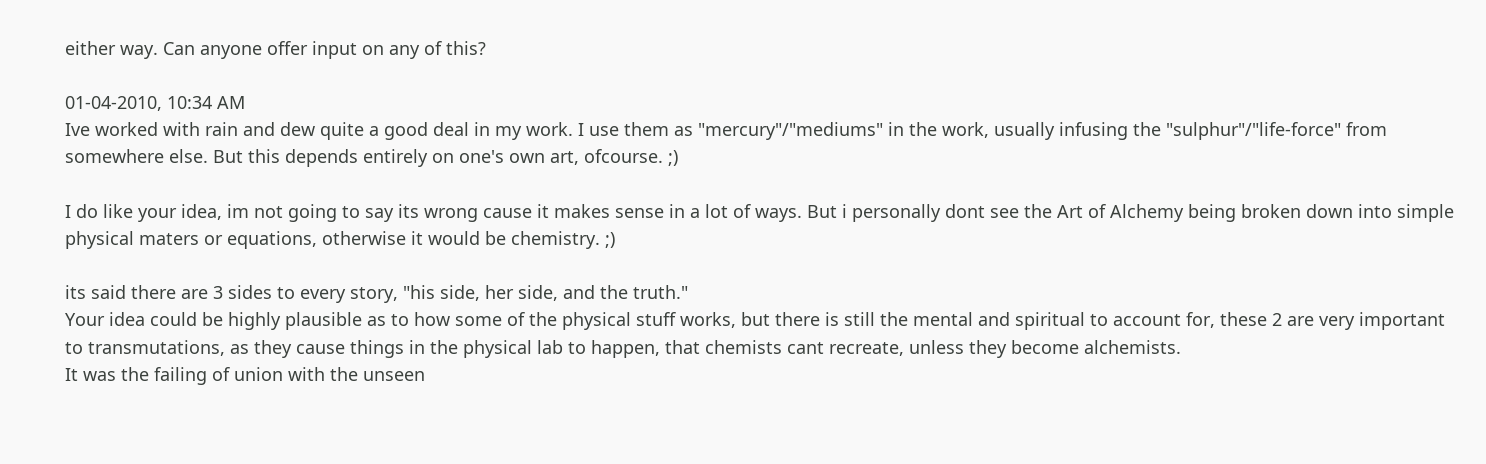either way. Can anyone offer input on any of this?

01-04-2010, 10:34 AM
Ive worked with rain and dew quite a good deal in my work. I use them as "mercury"/"mediums" in the work, usually infusing the "sulphur"/"life-force" from somewhere else. But this depends entirely on one's own art, ofcourse. ;)

I do like your idea, im not going to say its wrong cause it makes sense in a lot of ways. But i personally dont see the Art of Alchemy being broken down into simple physical maters or equations, otherwise it would be chemistry. ;)

its said there are 3 sides to every story, "his side, her side, and the truth."
Your idea could be highly plausible as to how some of the physical stuff works, but there is still the mental and spiritual to account for, these 2 are very important to transmutations, as they cause things in the physical lab to happen, that chemists cant recreate, unless they become alchemists.
It was the failing of union with the unseen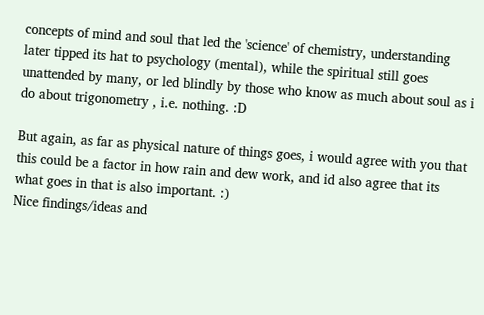concepts of mind and soul that led the 'science' of chemistry, understanding later tipped its hat to psychology (mental), while the spiritual still goes unattended by many, or led blindly by those who know as much about soul as i do about trigonometry , i.e. nothing. :D

But again, as far as physical nature of things goes, i would agree with you that this could be a factor in how rain and dew work, and id also agree that its what goes in that is also important. :)
Nice findings/ideas and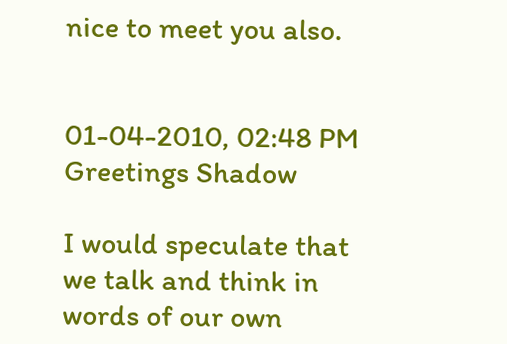nice to meet you also.


01-04-2010, 02:48 PM
Greetings Shadow

I would speculate that we talk and think in words of our own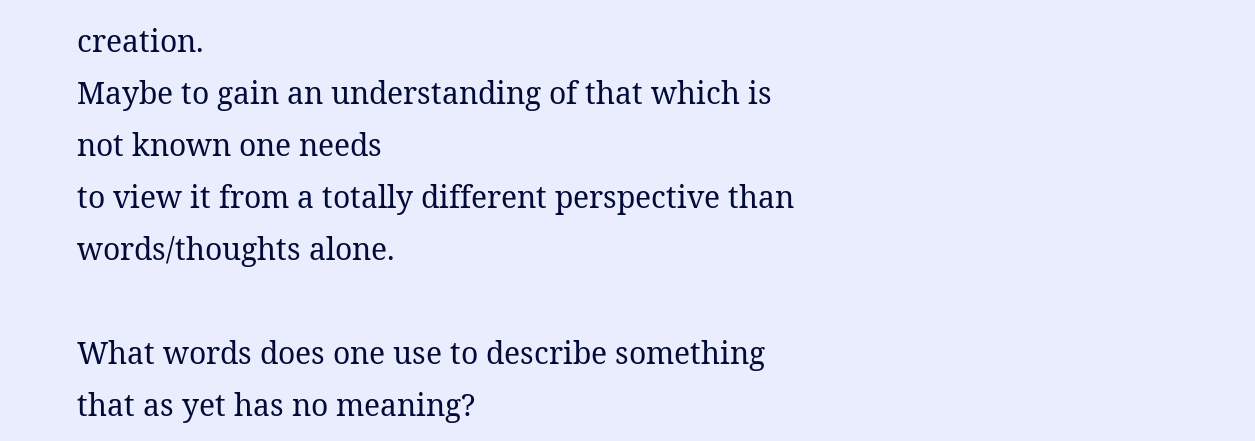creation.
Maybe to gain an understanding of that which is not known one needs
to view it from a totally different perspective than words/thoughts alone.

What words does one use to describe something that as yet has no meaning?